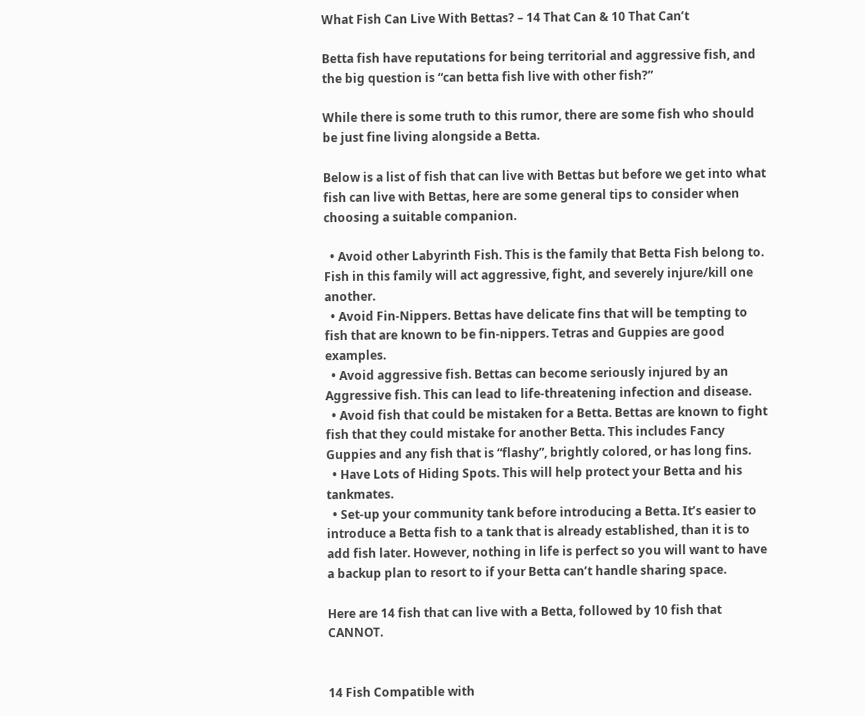What Fish Can Live With Bettas? – 14 That Can & 10 That Can’t

Betta fish have reputations for being territorial and aggressive fish, and the big question is “can betta fish live with other fish?”

While there is some truth to this rumor, there are some fish who should be just fine living alongside a Betta.

Below is a list of fish that can live with Bettas but before we get into what fish can live with Bettas, here are some general tips to consider when choosing a suitable companion.

  • Avoid other Labyrinth Fish. This is the family that Betta Fish belong to. Fish in this family will act aggressive, fight, and severely injure/kill one another.
  • Avoid Fin-Nippers. Bettas have delicate fins that will be tempting to fish that are known to be fin-nippers. Tetras and Guppies are good examples.
  • Avoid aggressive fish. Bettas can become seriously injured by an Aggressive fish. This can lead to life-threatening infection and disease.
  • Avoid fish that could be mistaken for a Betta. Bettas are known to fight fish that they could mistake for another Betta. This includes Fancy Guppies and any fish that is “flashy”, brightly colored, or has long fins.
  • Have Lots of Hiding Spots. This will help protect your Betta and his tankmates.
  • Set-up your community tank before introducing a Betta. It’s easier to introduce a Betta fish to a tank that is already established, than it is to add fish later. However, nothing in life is perfect so you will want to have a backup plan to resort to if your Betta can’t handle sharing space.

Here are 14 fish that can live with a Betta, followed by 10 fish that CANNOT.


14 Fish Compatible with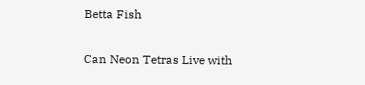Betta Fish

Can Neon Tetras Live with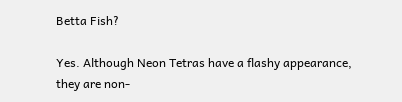Betta Fish?

Yes. Although Neon Tetras have a flashy appearance, they are non-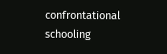confrontational schooling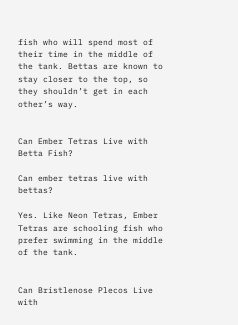fish who will spend most of their time in the middle of the tank. Bettas are known to stay closer to the top, so they shouldn’t get in each other’s way.


Can Ember Tetras Live with Betta Fish?

Can ember tetras live with bettas?

Yes. Like Neon Tetras, Ember Tetras are schooling fish who prefer swimming in the middle of the tank.


Can Bristlenose Plecos Live with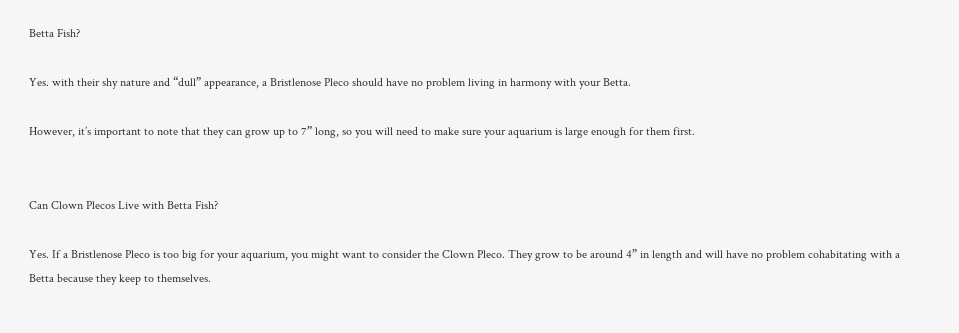Betta Fish?

Yes. with their shy nature and “dull” appearance, a Bristlenose Pleco should have no problem living in harmony with your Betta.

However, it’s important to note that they can grow up to 7” long, so you will need to make sure your aquarium is large enough for them first.


Can Clown Plecos Live with Betta Fish?

Yes. If a Bristlenose Pleco is too big for your aquarium, you might want to consider the Clown Pleco. They grow to be around 4” in length and will have no problem cohabitating with a Betta because they keep to themselves.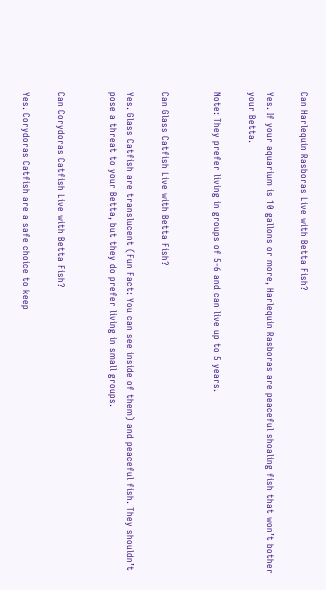Can Harlequin Rasboras Live with Betta Fish?

Yes. If your aquarium is 10 gallons or more, Harlequin Rasboras are peaceful shoaling fish that won’t bother your Betta.

Note: They prefer living in groups of 5-6 and can live up to 5 years.


Can Glass Catfish Live with Betta Fish?

Yes. Glass Catfish are translucent (Fun Fact: You can see inside of them) and peaceful fish. They shouldn’t pose a threat to your Betta, but they do prefer living in small groups.


Can Corydoras Catfish Live with Betta Fish?

Yes. Corydoras Catfish are a safe choice to keep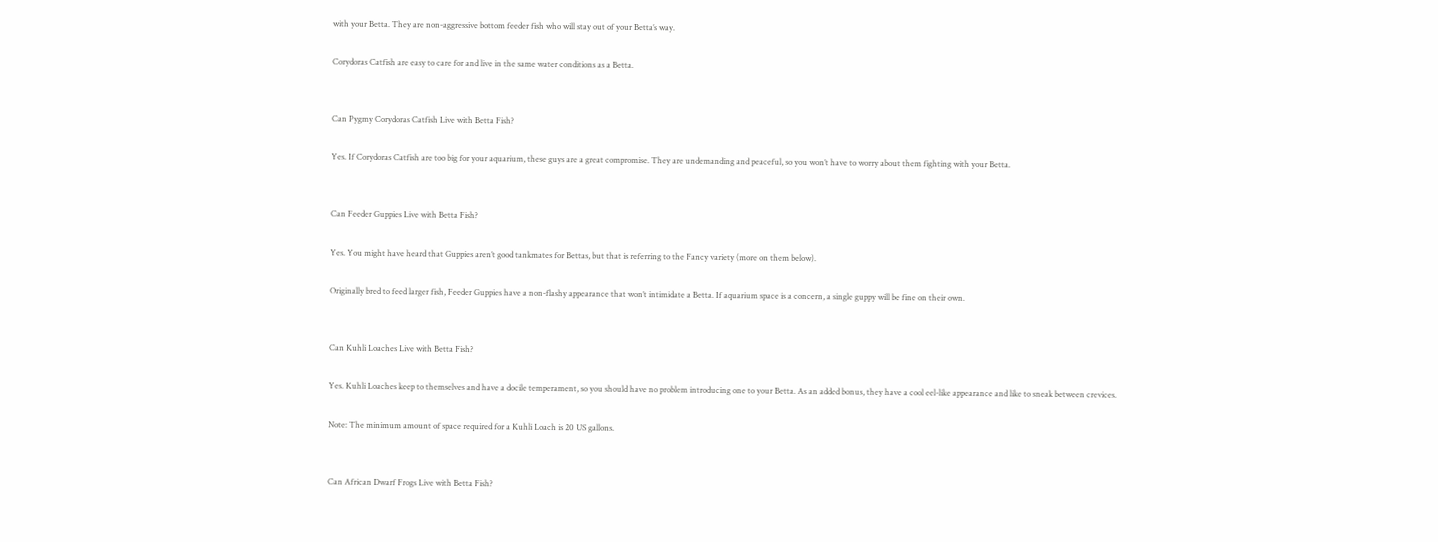with your Betta. They are non-aggressive bottom feeder fish who will stay out of your Betta’s way.

Corydoras Catfish are easy to care for and live in the same water conditions as a Betta.


Can Pygmy Corydoras Catfish Live with Betta Fish?

Yes. If Corydoras Catfish are too big for your aquarium, these guys are a great compromise. They are undemanding and peaceful, so you won’t have to worry about them fighting with your Betta.


Can Feeder Guppies Live with Betta Fish?

Yes. You might have heard that Guppies aren’t good tankmates for Bettas, but that is referring to the Fancy variety (more on them below).

Originally bred to feed larger fish, Feeder Guppies have a non-flashy appearance that won’t intimidate a Betta. If aquarium space is a concern, a single guppy will be fine on their own.


Can Kuhli Loaches Live with Betta Fish?

Yes. Kuhli Loaches keep to themselves and have a docile temperament, so you should have no problem introducing one to your Betta. As an added bonus, they have a cool eel-like appearance and like to sneak between crevices.

Note: The minimum amount of space required for a Kuhli Loach is 20 US gallons.


Can African Dwarf Frogs Live with Betta Fish?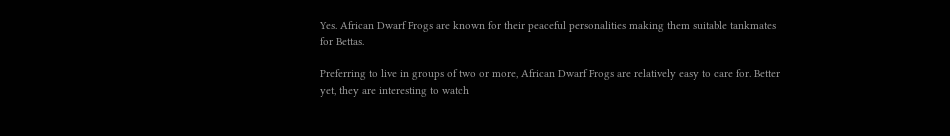Yes. African Dwarf Frogs are known for their peaceful personalities making them suitable tankmates for Bettas.

Preferring to live in groups of two or more, African Dwarf Frogs are relatively easy to care for. Better yet, they are interesting to watch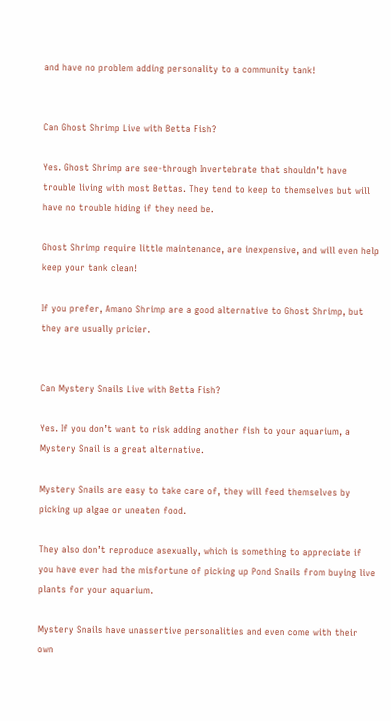and have no problem adding personality to a community tank!


Can Ghost Shrimp Live with Betta Fish?

Yes. Ghost Shrimp are see-through Invertebrate that shouldn’t have trouble living with most Bettas. They tend to keep to themselves but will have no trouble hiding if they need be.

Ghost Shrimp require little maintenance, are inexpensive, and will even help keep your tank clean!

If you prefer, Amano Shrimp are a good alternative to Ghost Shrimp, but they are usually pricier.


Can Mystery Snails Live with Betta Fish?

Yes. If you don’t want to risk adding another fish to your aquarium, a Mystery Snail is a great alternative.

Mystery Snails are easy to take care of, they will feed themselves by picking up algae or uneaten food.

They also don’t reproduce asexually, which is something to appreciate if you have ever had the misfortune of picking up Pond Snails from buying live plants for your aquarium.

Mystery Snails have unassertive personalities and even come with their own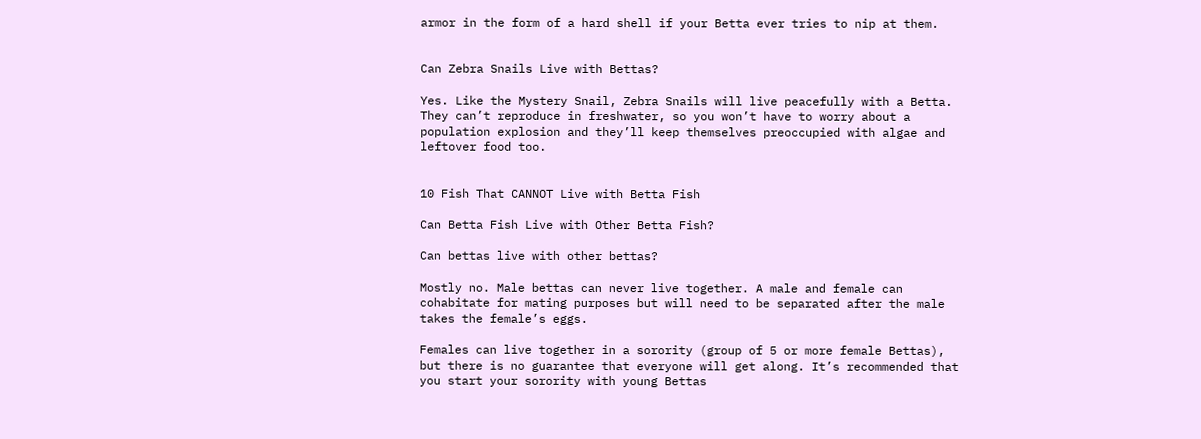armor in the form of a hard shell if your Betta ever tries to nip at them.


Can Zebra Snails Live with Bettas?

Yes. Like the Mystery Snail, Zebra Snails will live peacefully with a Betta. They can’t reproduce in freshwater, so you won’t have to worry about a population explosion and they’ll keep themselves preoccupied with algae and leftover food too.


10 Fish That CANNOT Live with Betta Fish

Can Betta Fish Live with Other Betta Fish?

Can bettas live with other bettas?

Mostly no. Male bettas can never live together. A male and female can cohabitate for mating purposes but will need to be separated after the male takes the female’s eggs.

Females can live together in a sorority (group of 5 or more female Bettas), but there is no guarantee that everyone will get along. It’s recommended that you start your sorority with young Bettas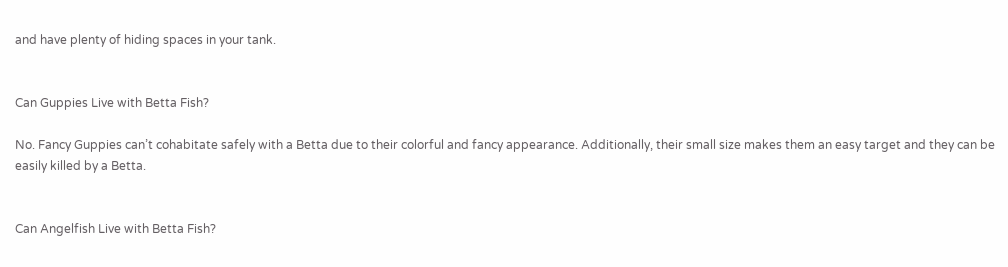and have plenty of hiding spaces in your tank.


Can Guppies Live with Betta Fish?

No. Fancy Guppies can’t cohabitate safely with a Betta due to their colorful and fancy appearance. Additionally, their small size makes them an easy target and they can be easily killed by a Betta.


Can Angelfish Live with Betta Fish?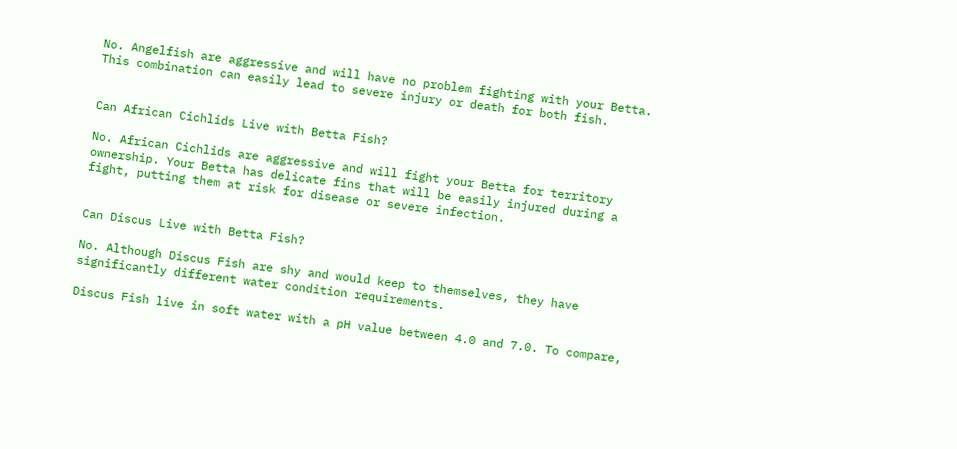No. Angelfish are aggressive and will have no problem fighting with your Betta. This combination can easily lead to severe injury or death for both fish.


Can African Cichlids Live with Betta Fish?

No. African Cichlids are aggressive and will fight your Betta for territory ownership. Your Betta has delicate fins that will be easily injured during a fight, putting them at risk for disease or severe infection.


Can Discus Live with Betta Fish?

No. Although Discus Fish are shy and would keep to themselves, they have significantly different water condition requirements.

Discus Fish live in soft water with a pH value between 4.0 and 7.0. To compare,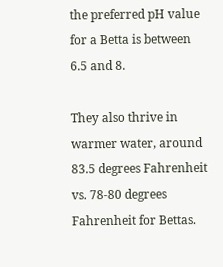the preferred pH value for a Betta is between 6.5 and 8.

They also thrive in warmer water, around 83.5 degrees Fahrenheit vs. 78-80 degrees Fahrenheit for Bettas.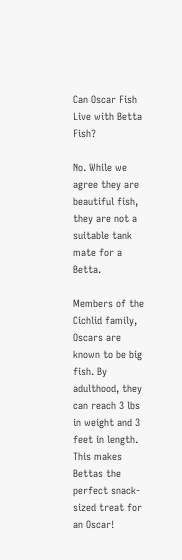Can Oscar Fish Live with Betta Fish?

No. While we agree they are beautiful fish, they are not a suitable tank mate for a Betta.

Members of the Cichlid family, Oscars are known to be big fish. By adulthood, they can reach 3 lbs in weight and 3 feet in length. This makes Bettas the perfect snack-sized treat for an Oscar!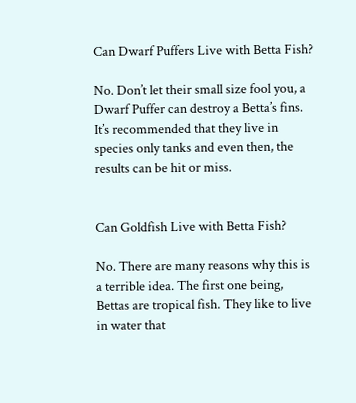Can Dwarf Puffers Live with Betta Fish?

No. Don’t let their small size fool you, a Dwarf Puffer can destroy a Betta’s fins. It’s recommended that they live in species only tanks and even then, the results can be hit or miss.


Can Goldfish Live with Betta Fish?

No. There are many reasons why this is a terrible idea. The first one being, Bettas are tropical fish. They like to live in water that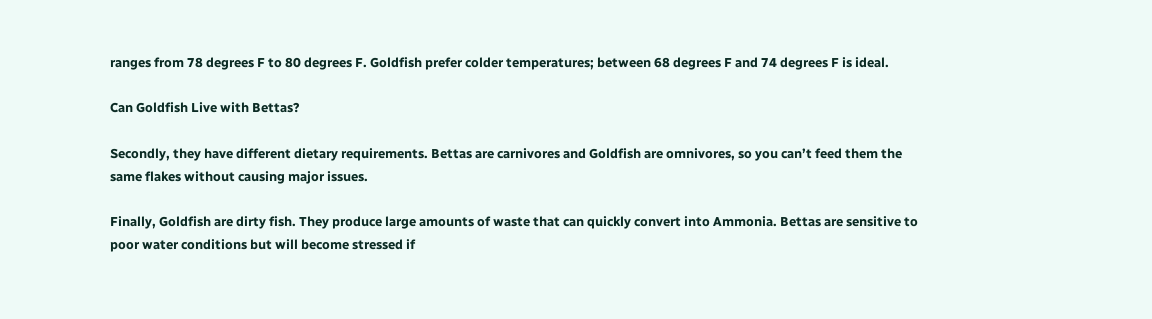ranges from 78 degrees F to 80 degrees F. Goldfish prefer colder temperatures; between 68 degrees F and 74 degrees F is ideal.

Can Goldfish Live with Bettas?

Secondly, they have different dietary requirements. Bettas are carnivores and Goldfish are omnivores, so you can’t feed them the same flakes without causing major issues.

Finally, Goldfish are dirty fish. They produce large amounts of waste that can quickly convert into Ammonia. Bettas are sensitive to poor water conditions but will become stressed if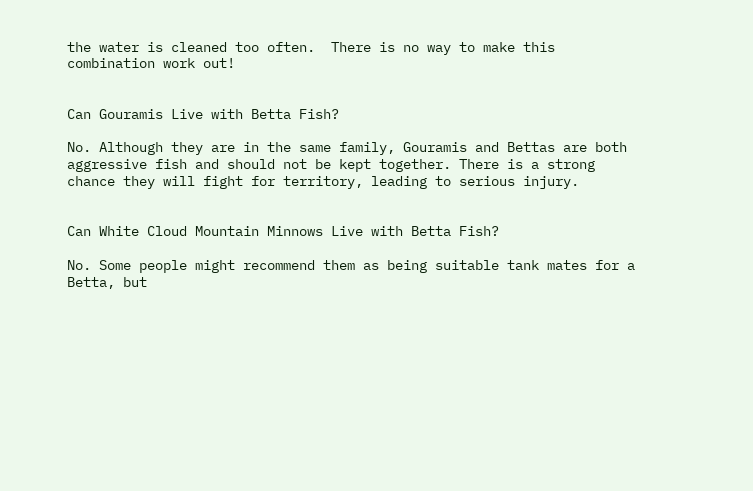the water is cleaned too often.  There is no way to make this combination work out!


Can Gouramis Live with Betta Fish?

No. Although they are in the same family, Gouramis and Bettas are both aggressive fish and should not be kept together. There is a strong chance they will fight for territory, leading to serious injury.


Can White Cloud Mountain Minnows Live with Betta Fish?

No. Some people might recommend them as being suitable tank mates for a Betta, but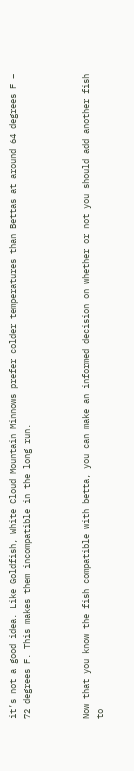it’s not a good idea. Like Goldfish, White Cloud Mountain Minnows prefer colder temperatures than Bettas at around 64 degrees F – 72 degrees F. This makes them incompatible in the long run.



Now that you know the fish compatible with betta, you can make an informed decision on whether or not you should add another fish to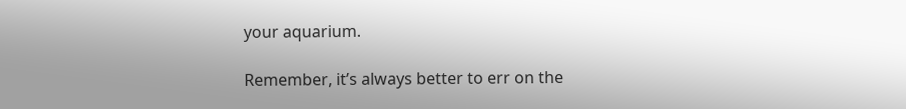your aquarium.

Remember, it’s always better to err on the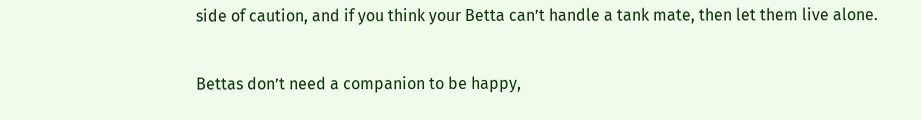side of caution, and if you think your Betta can’t handle a tank mate, then let them live alone.

Bettas don’t need a companion to be happy,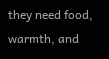they need food, warmth, and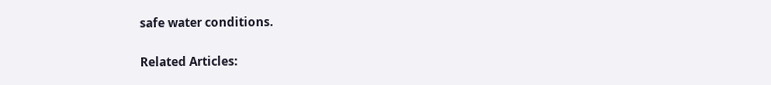safe water conditions.


Related Articles: